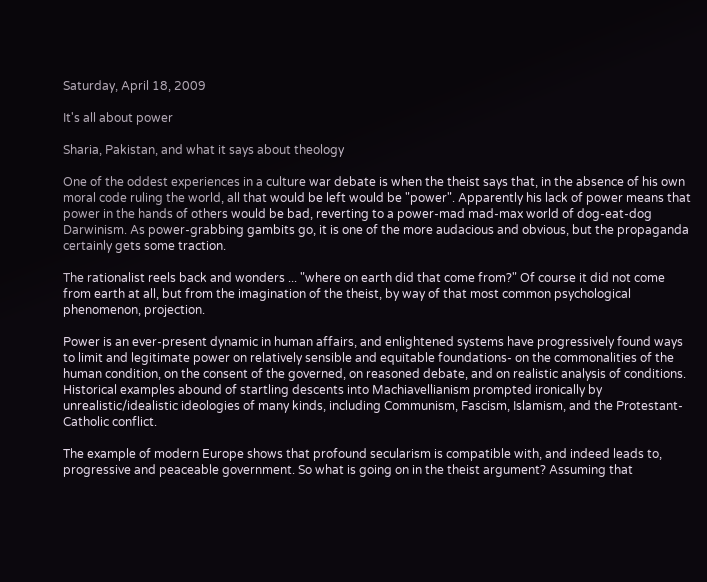Saturday, April 18, 2009

It's all about power

Sharia, Pakistan, and what it says about theology

One of the oddest experiences in a culture war debate is when the theist says that, in the absence of his own moral code ruling the world, all that would be left would be "power". Apparently his lack of power means that power in the hands of others would be bad, reverting to a power-mad mad-max world of dog-eat-dog Darwinism. As power-grabbing gambits go, it is one of the more audacious and obvious, but the propaganda certainly gets some traction.

The rationalist reels back and wonders ... "where on earth did that come from?" Of course it did not come from earth at all, but from the imagination of the theist, by way of that most common psychological phenomenon, projection.

Power is an ever-present dynamic in human affairs, and enlightened systems have progressively found ways to limit and legitimate power on relatively sensible and equitable foundations- on the commonalities of the human condition, on the consent of the governed, on reasoned debate, and on realistic analysis of conditions. Historical examples abound of startling descents into Machiavellianism prompted ironically by unrealistic/idealistic ideologies of many kinds, including Communism, Fascism, Islamism, and the Protestant-Catholic conflict.

The example of modern Europe shows that profound secularism is compatible with, and indeed leads to, progressive and peaceable government. So what is going on in the theist argument? Assuming that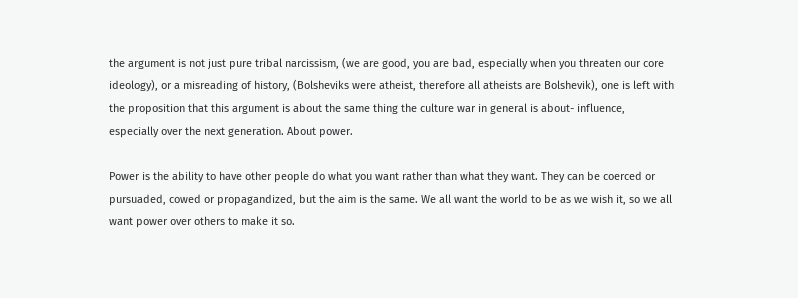the argument is not just pure tribal narcissism, (we are good, you are bad, especially when you threaten our core ideology), or a misreading of history, (Bolsheviks were atheist, therefore all atheists are Bolshevik), one is left with the proposition that this argument is about the same thing the culture war in general is about- influence, especially over the next generation. About power.

Power is the ability to have other people do what you want rather than what they want. They can be coerced or pursuaded, cowed or propagandized, but the aim is the same. We all want the world to be as we wish it, so we all want power over others to make it so.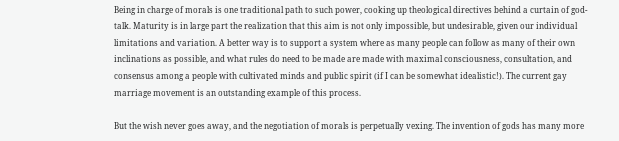Being in charge of morals is one traditional path to such power, cooking up theological directives behind a curtain of god-talk. Maturity is in large part the realization that this aim is not only impossible, but undesirable, given our individual limitations and variation. A better way is to support a system where as many people can follow as many of their own inclinations as possible, and what rules do need to be made are made with maximal consciousness, consultation, and consensus among a people with cultivated minds and public spirit (if I can be somewhat idealistic!). The current gay marriage movement is an outstanding example of this process.

But the wish never goes away, and the negotiation of morals is perpetually vexing. The invention of gods has many more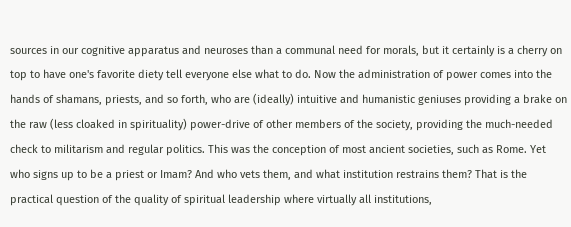sources in our cognitive apparatus and neuroses than a communal need for morals, but it certainly is a cherry on top to have one's favorite diety tell everyone else what to do. Now the administration of power comes into the hands of shamans, priests, and so forth, who are (ideally) intuitive and humanistic geniuses providing a brake on the raw (less cloaked in spirituality) power-drive of other members of the society, providing the much-needed check to militarism and regular politics. This was the conception of most ancient societies, such as Rome. Yet who signs up to be a priest or Imam? And who vets them, and what institution restrains them? That is the practical question of the quality of spiritual leadership where virtually all institutions,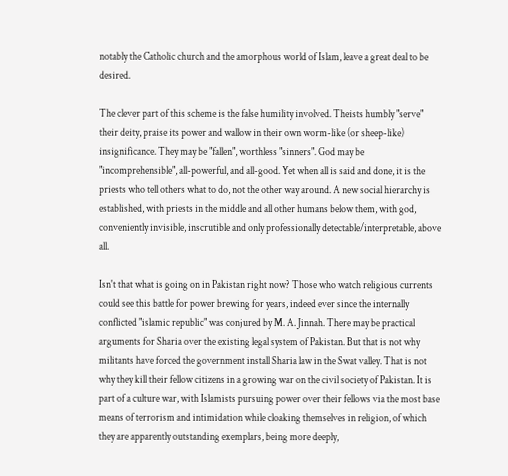notably the Catholic church and the amorphous world of Islam, leave a great deal to be desired.

The clever part of this scheme is the false humility involved. Theists humbly "serve" their deity, praise its power and wallow in their own worm-like (or sheep-like) insignificance. They may be "fallen", worthless "sinners". God may be "incomprehensible", all-powerful, and all-good. Yet when all is said and done, it is the priests who tell others what to do, not the other way around. A new social hierarchy is established, with priests in the middle and all other humans below them, with god, conveniently invisible, inscrutible and only professionally detectable/interpretable, above all.

Isn't that what is going on in Pakistan right now? Those who watch religious currents could see this battle for power brewing for years, indeed ever since the internally conflicted "islamic republic" was conjured by M. A. Jinnah. There may be practical arguments for Sharia over the existing legal system of Pakistan. But that is not why militants have forced the government install Sharia law in the Swat valley. That is not why they kill their fellow citizens in a growing war on the civil society of Pakistan. It is part of a culture war, with Islamists pursuing power over their fellows via the most base means of terrorism and intimidation while cloaking themselves in religion, of which they are apparently outstanding exemplars, being more deeply,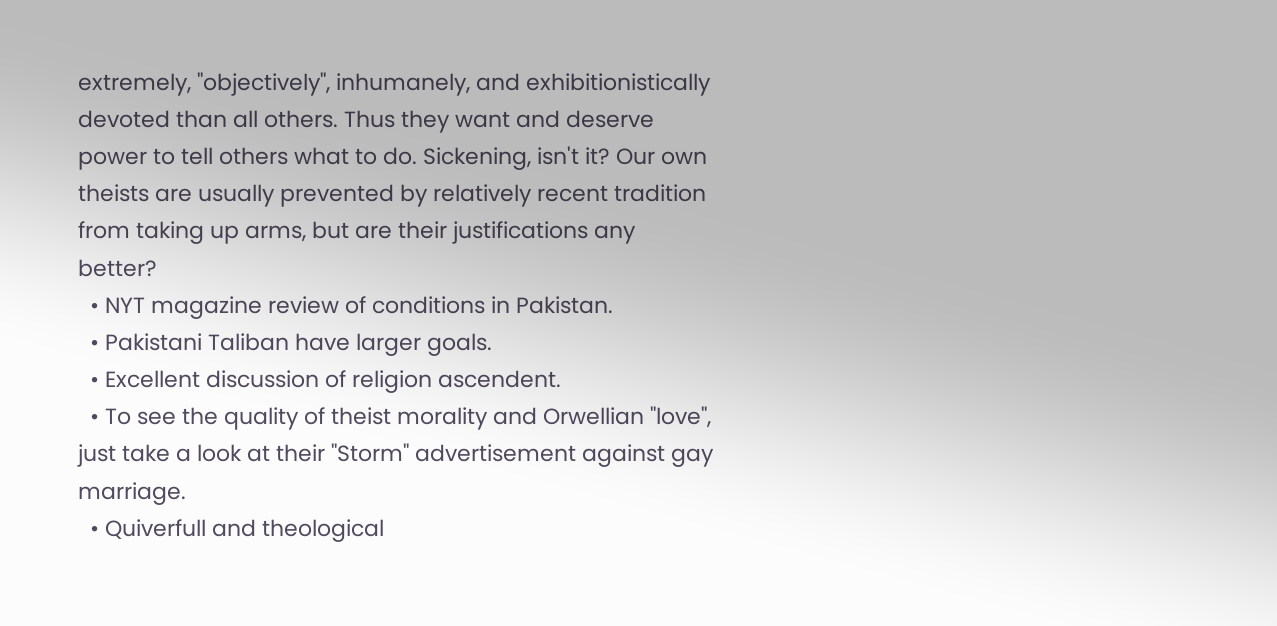extremely, "objectively", inhumanely, and exhibitionistically devoted than all others. Thus they want and deserve power to tell others what to do. Sickening, isn't it? Our own theists are usually prevented by relatively recent tradition from taking up arms, but are their justifications any better?
  • NYT magazine review of conditions in Pakistan.
  • Pakistani Taliban have larger goals.
  • Excellent discussion of religion ascendent.
  • To see the quality of theist morality and Orwellian "love", just take a look at their "Storm" advertisement against gay marriage.
  • Quiverfull and theological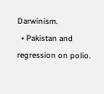Darwinism.
  • Pakistan and regression on polio.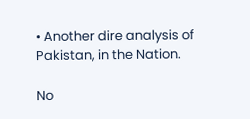• Another dire analysis of Pakistan, in the Nation.

No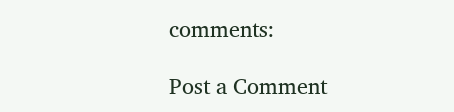comments:

Post a Comment